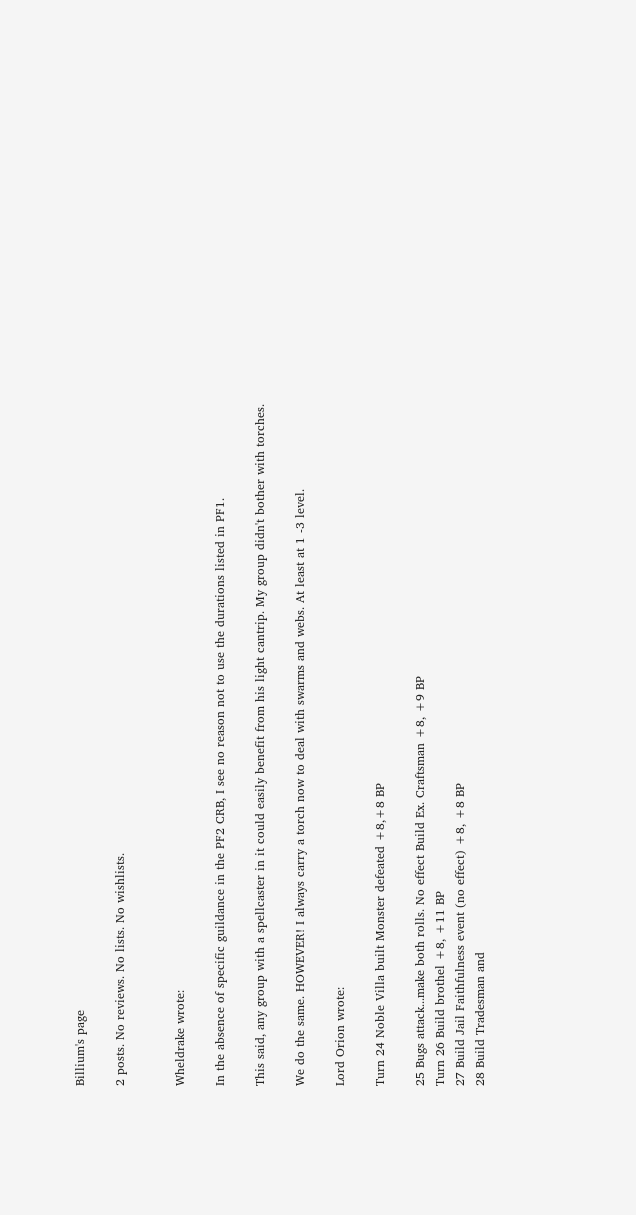Billium's page

2 posts. No reviews. No lists. No wishlists.


Wheldrake wrote:

In the absence of specific guildance in the PF2 CRB, I see no reason not to use the durations listed in PF1.

This said, any group with a spellcaster in it could easily benefit from his light cantrip. My group didn't bother with torches.

We do the same. HOWEVER! I always carry a torch now to deal with swarms and webs. At least at 1 -3 level.

Lord Orion wrote:

Turn 24 Noble Villa built Monster defeated +8,+8 BP

25 Bugs attack...make both rolls. No effect Build Ex. Craftsman +8, +9 BP
Turn 26 Build brothel +8, +11 BP
27 Build Jail Faithfulness event (no effect) +8, +8 BP
28 Build Tradesman and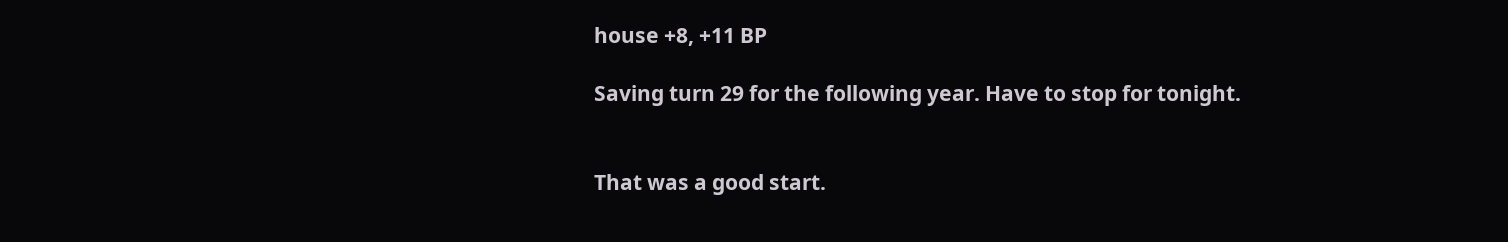house +8, +11 BP

Saving turn 29 for the following year. Have to stop for tonight.


That was a good start.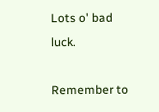Lots o' bad luck.

Remember to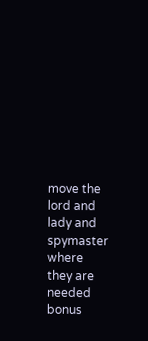move the lord and lady and spymaster where they are needed bonus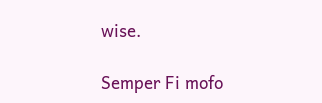wise.

Semper Fi mofo